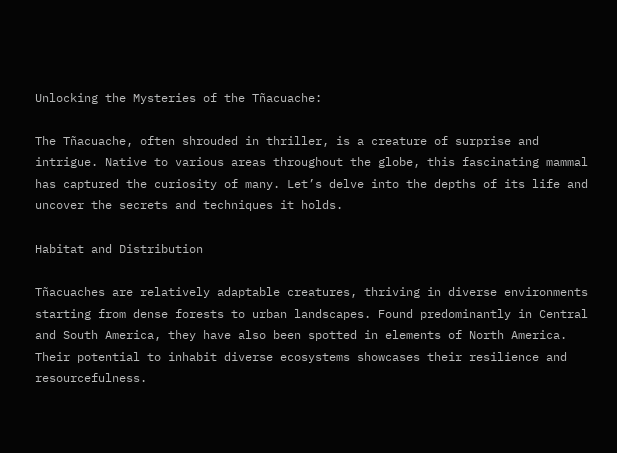Unlocking the Mysteries of the Tñacuache:

The Tñacuache, often shrouded in thriller, is a creature of surprise and intrigue. Native to various areas throughout the globe, this fascinating mammal has captured the curiosity of many. Let’s delve into the depths of its life and uncover the secrets and techniques it holds.

Habitat and Distribution

Tñacuaches are relatively adaptable creatures, thriving in diverse environments starting from dense forests to urban landscapes. Found predominantly in Central and South America, they have also been spotted in elements of North America. Their potential to inhabit diverse ecosystems showcases their resilience and resourcefulness.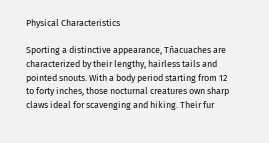Physical Characteristics

Sporting a distinctive appearance, Tñacuaches are characterized by their lengthy, hairless tails and pointed snouts. With a body period starting from 12 to forty inches, those nocturnal creatures own sharp claws ideal for scavenging and hiking. Their fur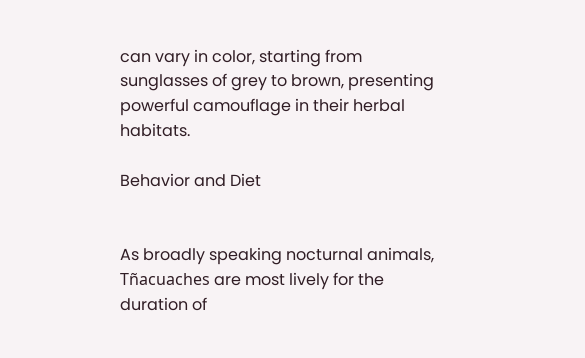can vary in color, starting from sunglasses of grey to brown, presenting powerful camouflage in their herbal habitats.

Behavior and Diet


As broadly speaking nocturnal animals, Tñacuaches are most lively for the duration of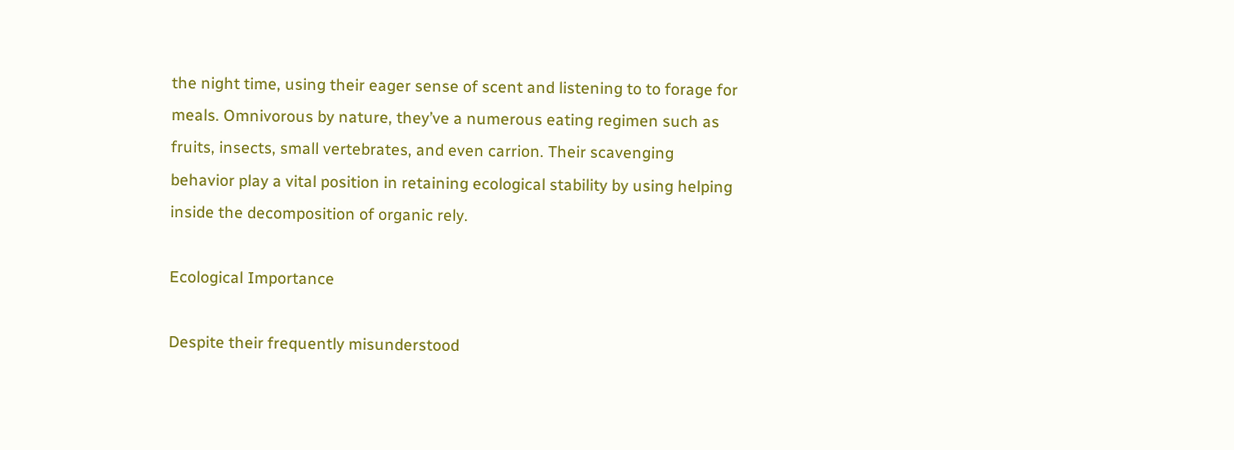the night time, using their eager sense of scent and listening to to forage for meals. Omnivorous by nature, they’ve a numerous eating regimen such as fruits, insects, small vertebrates, and even carrion. Their scavenging behavior play a vital position in retaining ecological stability by using helping inside the decomposition of organic rely.

Ecological Importance

Despite their frequently misunderstood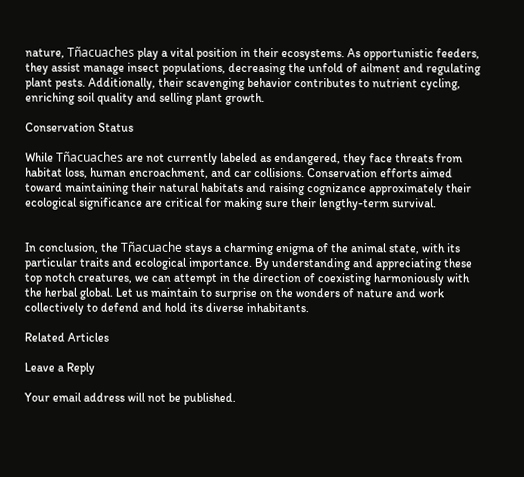nature, Tñacuaches play a vital position in their ecosystems. As opportunistic feeders, they assist manage insect populations, decreasing the unfold of ailment and regulating plant pests. Additionally, their scavenging behavior contributes to nutrient cycling, enriching soil quality and selling plant growth.

Conservation Status

While Tñacuaches are not currently labeled as endangered, they face threats from habitat loss, human encroachment, and car collisions. Conservation efforts aimed toward maintaining their natural habitats and raising cognizance approximately their ecological significance are critical for making sure their lengthy-term survival.


In conclusion, the Tñacuache stays a charming enigma of the animal state, with its particular traits and ecological importance. By understanding and appreciating these top notch creatures, we can attempt in the direction of coexisting harmoniously with the herbal global. Let us maintain to surprise on the wonders of nature and work collectively to defend and hold its diverse inhabitants.

Related Articles

Leave a Reply

Your email address will not be published.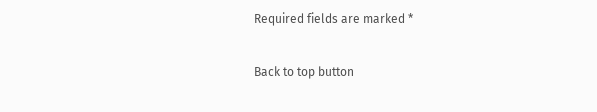Required fields are marked *

Back to top button